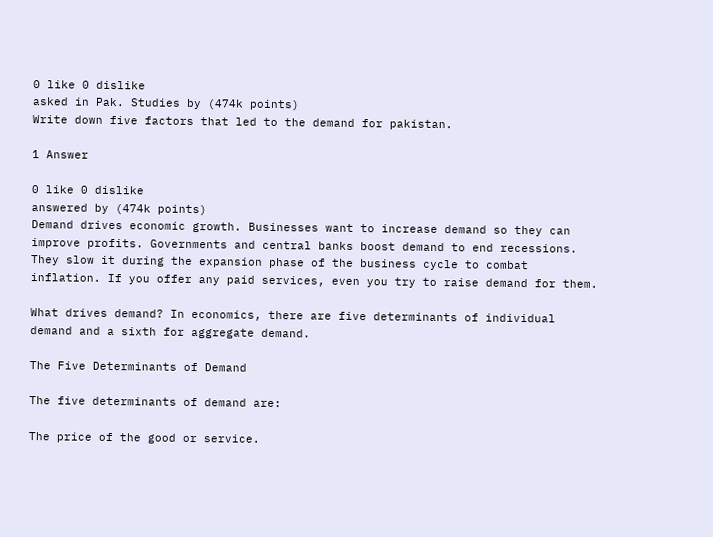0 like 0 dislike
asked in Pak. Studies by (474k points)
Write down five factors that led to the demand for pakistan.

1 Answer

0 like 0 dislike
answered by (474k points)
Demand drives economic growth. Businesses want to increase demand so they can improve profits. Governments and central banks boost demand to end recessions. They slow it during the expansion phase of the business cycle to combat inflation. If you offer any paid services, even you try to raise demand for them.

What drives demand? In economics, there are five determinants of individual demand and a sixth for aggregate demand.

The Five Determinants of Demand

The five determinants of demand are:

The price of the good or service.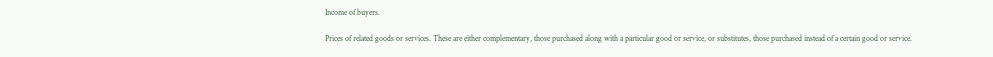Income of buyers.

Prices of related goods or services. These are either complementary, those purchased along with a particular good or service, or substitutes, those purchased instead of a certain good or service.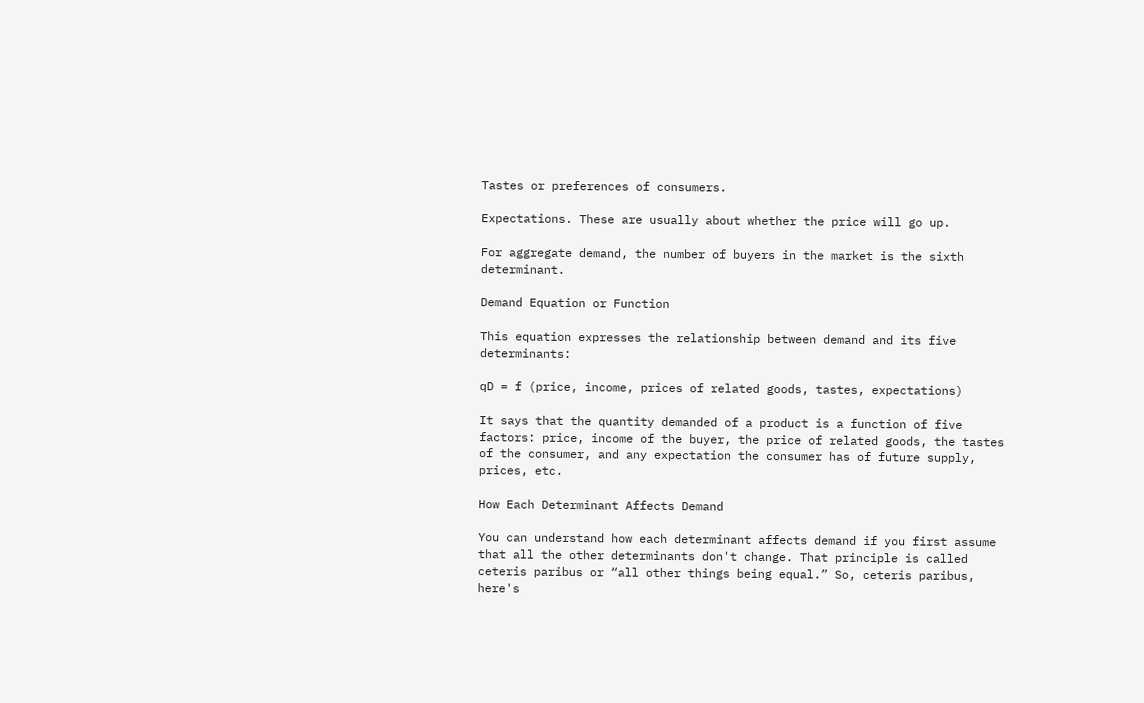Tastes or preferences of consumers.

Expectations. These are usually about whether the price will go up.

For aggregate demand, the number of buyers in the market is the sixth determinant.

Demand Equation or Function

This equation expresses the relationship between demand and its five determinants:

qD = f (price, income, prices of related goods, tastes, expectations)

It says that the quantity demanded of a product is a function of five factors: price, income of the buyer, the price of related goods, the tastes of the consumer, and any expectation the consumer has of future supply, prices, etc.

How Each Determinant Affects Demand

You can understand how each determinant affects demand if you first assume that all the other determinants don't change. That principle is called ceteris paribus or “all other things being equal.” So, ceteris paribus, here's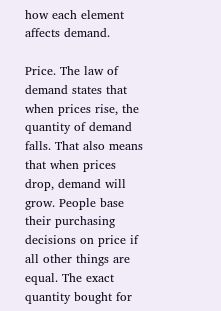how each element affects demand.

Price. The law of demand states that when prices rise, the quantity of demand falls. That also means that when prices drop, demand will grow. People base their purchasing decisions on price if all other things are equal. The exact quantity bought for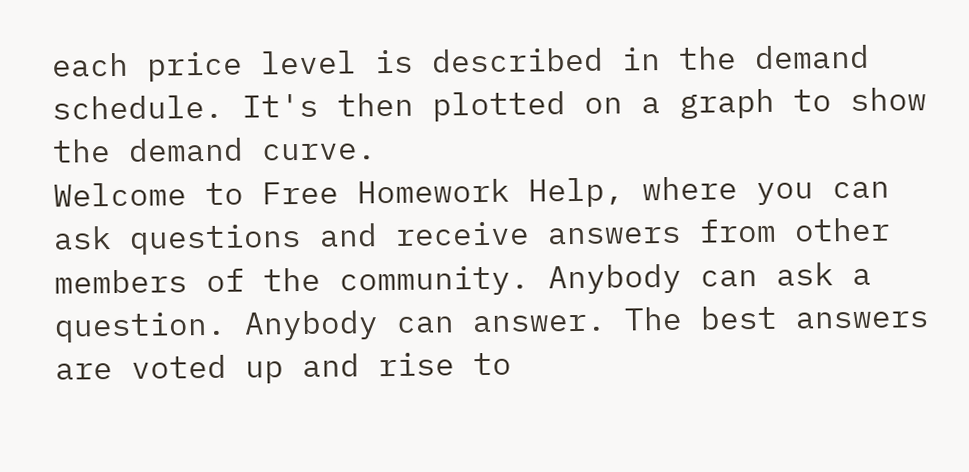each price level is described in the demand schedule. It's then plotted on a graph to show the demand curve.
Welcome to Free Homework Help, where you can ask questions and receive answers from other members of the community. Anybody can ask a question. Anybody can answer. The best answers are voted up and rise to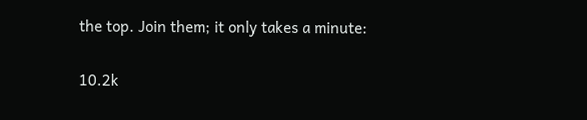the top. Join them; it only takes a minute:

10.2k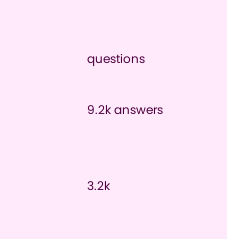questions

9.2k answers


3.2k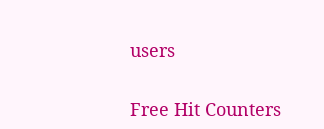users


Free Hit Counters